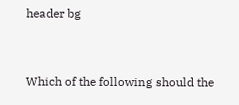header bg


Which of the following should the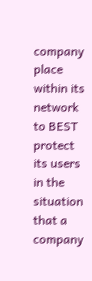company place within its network to BEST protect its users in the situation that a company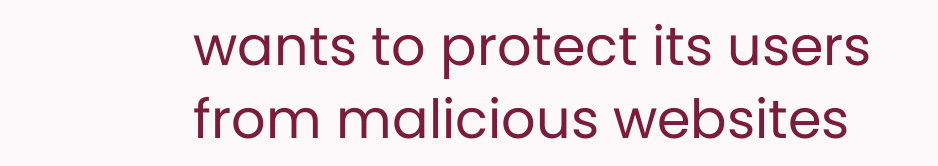wants to protect its users from malicious websites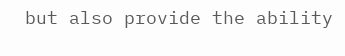but also provide the ability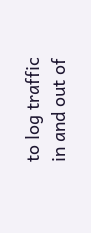to log traffic in and out of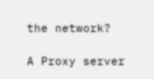the network?

A Proxy server